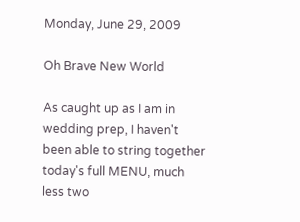Monday, June 29, 2009

Oh Brave New World

As caught up as I am in wedding prep, I haven't been able to string together today's full MENU, much less two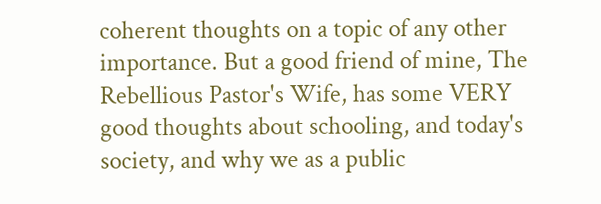coherent thoughts on a topic of any other importance. But a good friend of mine, The Rebellious Pastor's Wife, has some VERY good thoughts about schooling, and today's society, and why we as a public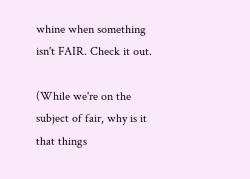whine when something isn't FAIR. Check it out.

(While we're on the subject of fair, why is it that things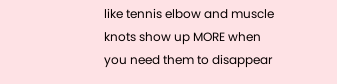like tennis elbow and muscle knots show up MORE when you need them to disappear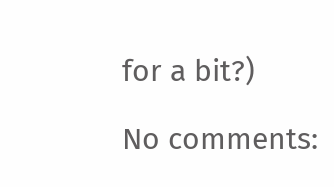for a bit?)

No comments: